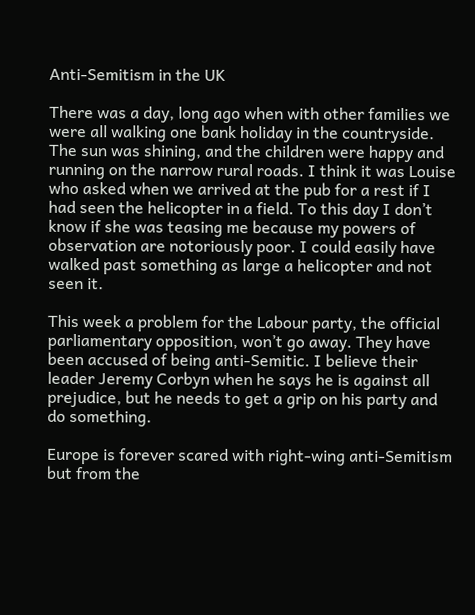Anti-Semitism in the UK

There was a day, long ago when with other families we were all walking one bank holiday in the countryside. The sun was shining, and the children were happy and running on the narrow rural roads. I think it was Louise who asked when we arrived at the pub for a rest if I had seen the helicopter in a field. To this day I don’t know if she was teasing me because my powers of observation are notoriously poor. I could easily have walked past something as large a helicopter and not seen it.

This week a problem for the Labour party, the official parliamentary opposition, won’t go away. They have been accused of being anti-Semitic. I believe their leader Jeremy Corbyn when he says he is against all prejudice, but he needs to get a grip on his party and do something.

Europe is forever scared with right-wing anti-Semitism but from the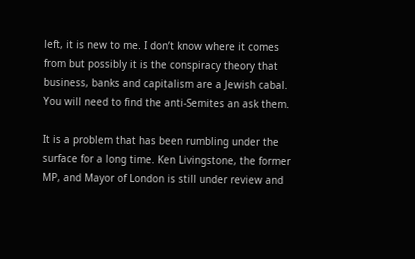left, it is new to me. I don’t know where it comes from but possibly it is the conspiracy theory that business, banks and capitalism are a Jewish cabal. You will need to find the anti-Semites an ask them.

It is a problem that has been rumbling under the surface for a long time. Ken Livingstone, the former MP, and Mayor of London is still under review and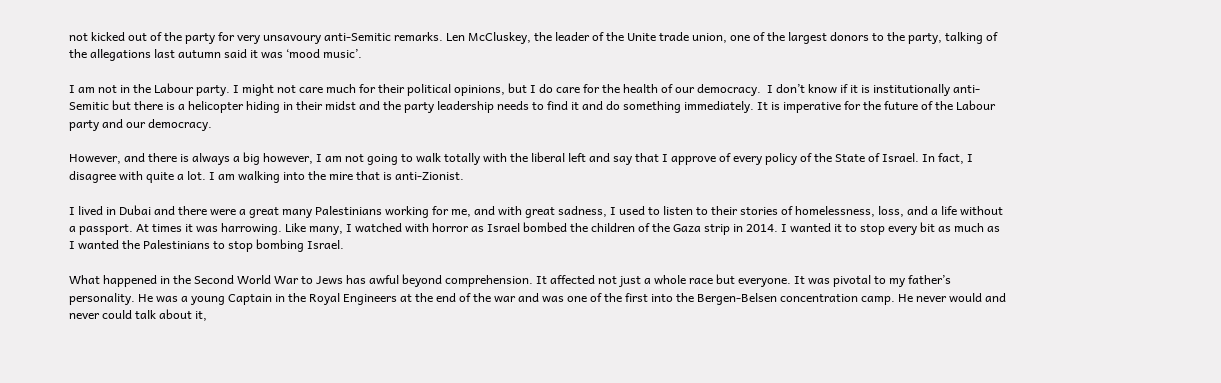not kicked out of the party for very unsavoury anti-Semitic remarks. Len McCluskey, the leader of the Unite trade union, one of the largest donors to the party, talking of the allegations last autumn said it was ‘mood music’.

I am not in the Labour party. I might not care much for their political opinions, but I do care for the health of our democracy.  I don’t know if it is institutionally anti-Semitic but there is a helicopter hiding in their midst and the party leadership needs to find it and do something immediately. It is imperative for the future of the Labour party and our democracy.

However, and there is always a big however, I am not going to walk totally with the liberal left and say that I approve of every policy of the State of Israel. In fact, I disagree with quite a lot. I am walking into the mire that is anti-Zionist.

I lived in Dubai and there were a great many Palestinians working for me, and with great sadness, I used to listen to their stories of homelessness, loss, and a life without a passport. At times it was harrowing. Like many, I watched with horror as Israel bombed the children of the Gaza strip in 2014. I wanted it to stop every bit as much as I wanted the Palestinians to stop bombing Israel.

What happened in the Second World War to Jews has awful beyond comprehension. It affected not just a whole race but everyone. It was pivotal to my father’s personality. He was a young Captain in the Royal Engineers at the end of the war and was one of the first into the Bergen-Belsen concentration camp. He never would and never could talk about it,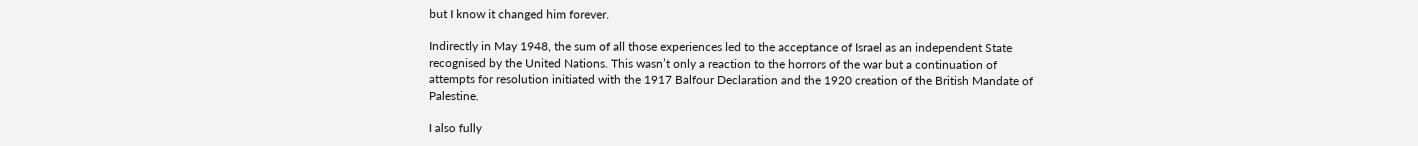but I know it changed him forever.

Indirectly in May 1948, the sum of all those experiences led to the acceptance of Israel as an independent State recognised by the United Nations. This wasn’t only a reaction to the horrors of the war but a continuation of attempts for resolution initiated with the 1917 Balfour Declaration and the 1920 creation of the British Mandate of Palestine.

I also fully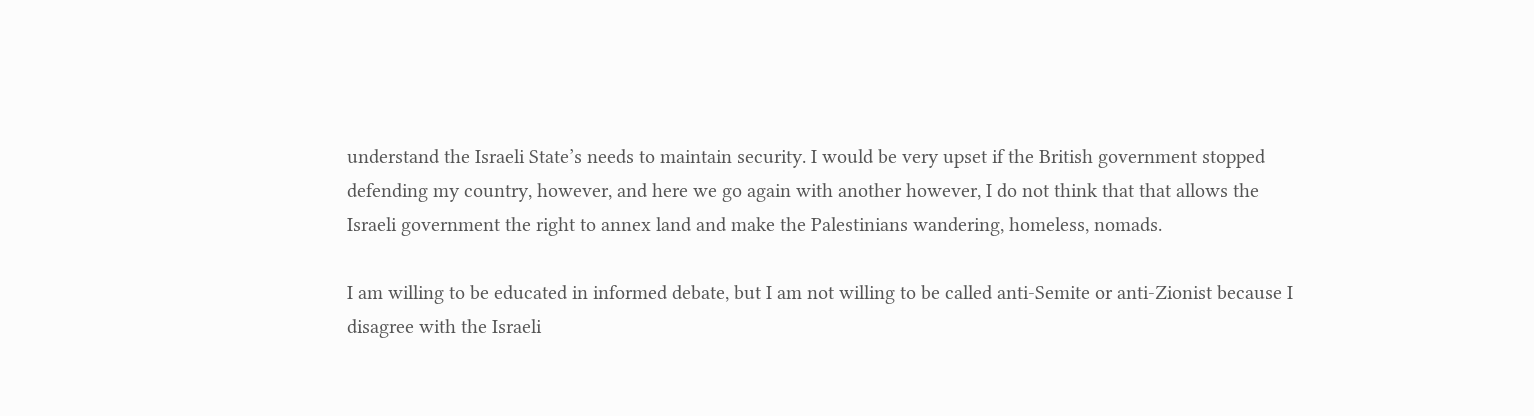understand the Israeli State’s needs to maintain security. I would be very upset if the British government stopped defending my country, however, and here we go again with another however, I do not think that that allows the Israeli government the right to annex land and make the Palestinians wandering, homeless, nomads.

I am willing to be educated in informed debate, but I am not willing to be called anti-Semite or anti-Zionist because I disagree with the Israeli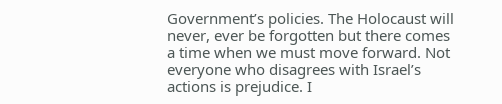Government’s policies. The Holocaust will never, ever be forgotten but there comes a time when we must move forward. Not everyone who disagrees with Israel’s actions is prejudice. I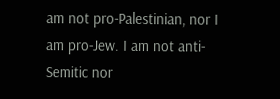am not pro-Palestinian, nor I am pro-Jew. I am not anti-Semitic nor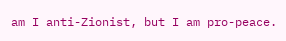am I anti-Zionist, but I am pro-peace.